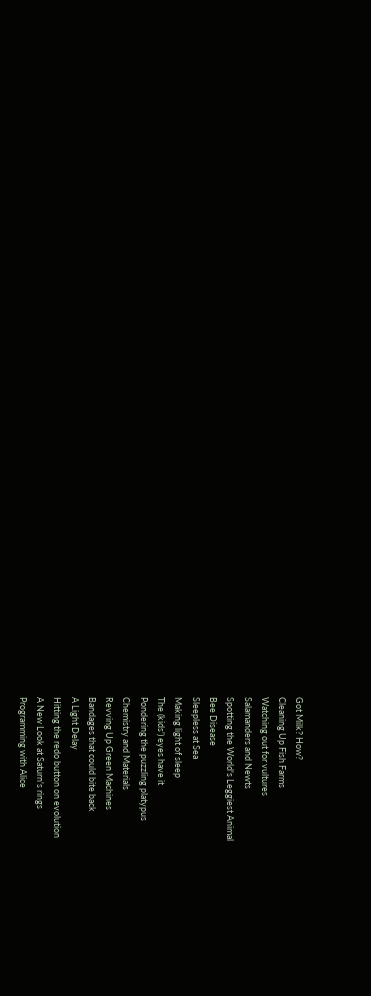Got Milk? How?
Cleaning Up Fish Farms
Watching out for vultures
Salamanders and Newts
Spotting the World's Leggiest Animal
Bee Disease
Sleepless at Sea
Making light of sleep
The (kids') eyes have it
Pondering the puzzling platypus
Chemistry and Materials
Revving Up Green Machines
Bandages that could bite back
A Light Delay
Hitting the redo button on evolution
A New Look at Saturn's rings
Programming with Alice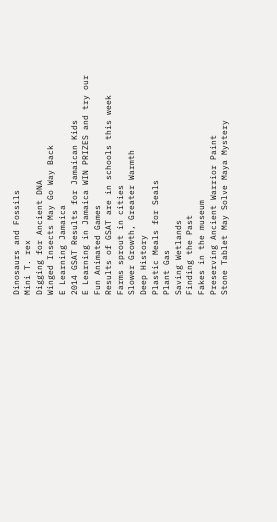Dinosaurs and Fossils
Mini T. rex
Digging for Ancient DNA
Winged Insects May Go Way Back
E Learning Jamaica
2014 GSAT Results for Jamaican Kids
E Learning in Jamaica WIN PRIZES and try our Fun Animated Games
Results of GSAT are in schools this week
Farms sprout in cities
Slower Growth, Greater Warmth
Deep History
Plastic Meals for Seals
Plant Gas
Saving Wetlands
Finding the Past
Fakes in the museum
Preserving Ancient Warrior Paint
Stone Tablet May Solve Maya Mystery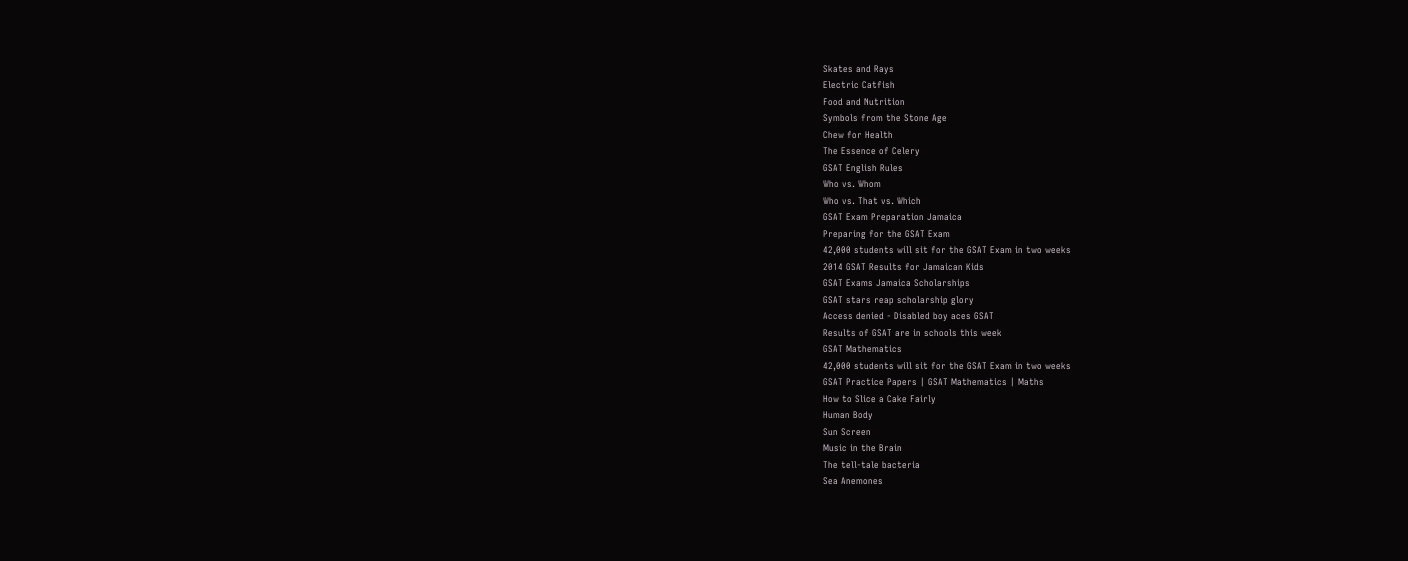Skates and Rays
Electric Catfish
Food and Nutrition
Symbols from the Stone Age
Chew for Health
The Essence of Celery
GSAT English Rules
Who vs. Whom
Who vs. That vs. Which
GSAT Exam Preparation Jamaica
Preparing for the GSAT Exam
42,000 students will sit for the GSAT Exam in two weeks
2014 GSAT Results for Jamaican Kids
GSAT Exams Jamaica Scholarships
GSAT stars reap scholarship glory
Access denied - Disabled boy aces GSAT
Results of GSAT are in schools this week
GSAT Mathematics
42,000 students will sit for the GSAT Exam in two weeks
GSAT Practice Papers | GSAT Mathematics | Maths
How to Slice a Cake Fairly
Human Body
Sun Screen
Music in the Brain
The tell-tale bacteria
Sea Anemones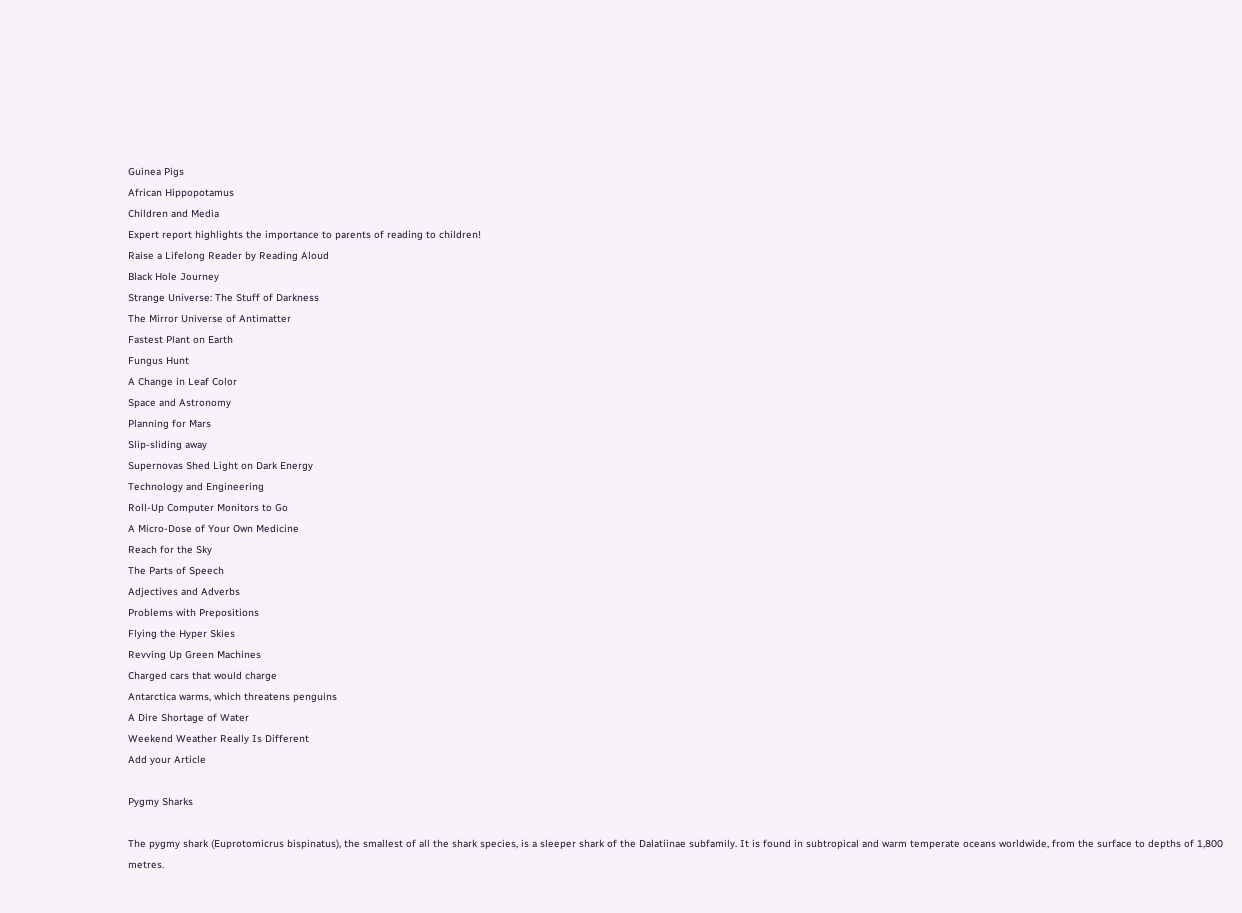Guinea Pigs
African Hippopotamus
Children and Media
Expert report highlights the importance to parents of reading to children!
Raise a Lifelong Reader by Reading Aloud
Black Hole Journey
Strange Universe: The Stuff of Darkness
The Mirror Universe of Antimatter
Fastest Plant on Earth
Fungus Hunt
A Change in Leaf Color
Space and Astronomy
Planning for Mars
Slip-sliding away
Supernovas Shed Light on Dark Energy
Technology and Engineering
Roll-Up Computer Monitors to Go
A Micro-Dose of Your Own Medicine
Reach for the Sky
The Parts of Speech
Adjectives and Adverbs
Problems with Prepositions
Flying the Hyper Skies
Revving Up Green Machines
Charged cars that would charge
Antarctica warms, which threatens penguins
A Dire Shortage of Water
Weekend Weather Really Is Different
Add your Article

Pygmy Sharks

The pygmy shark (Euprotomicrus bispinatus), the smallest of all the shark species, is a sleeper shark of the Dalatiinae subfamily. It is found in subtropical and warm temperate oceans worldwide, from the surface to depths of 1,800 metres.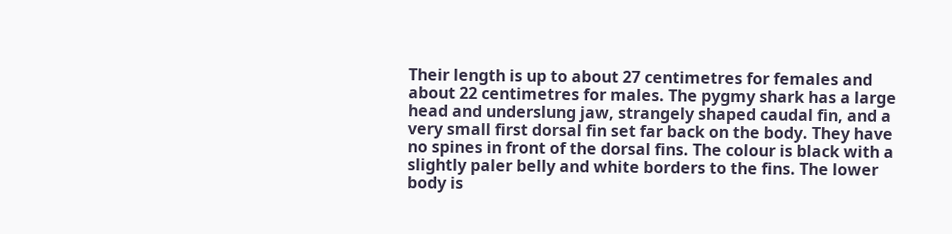Their length is up to about 27 centimetres for females and about 22 centimetres for males. The pygmy shark has a large head and underslung jaw, strangely shaped caudal fin, and a very small first dorsal fin set far back on the body. They have no spines in front of the dorsal fins. The colour is black with a slightly paler belly and white borders to the fins. The lower body is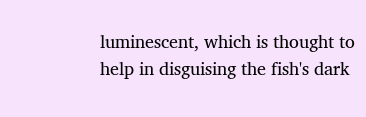luminescent, which is thought to help in disguising the fish's dark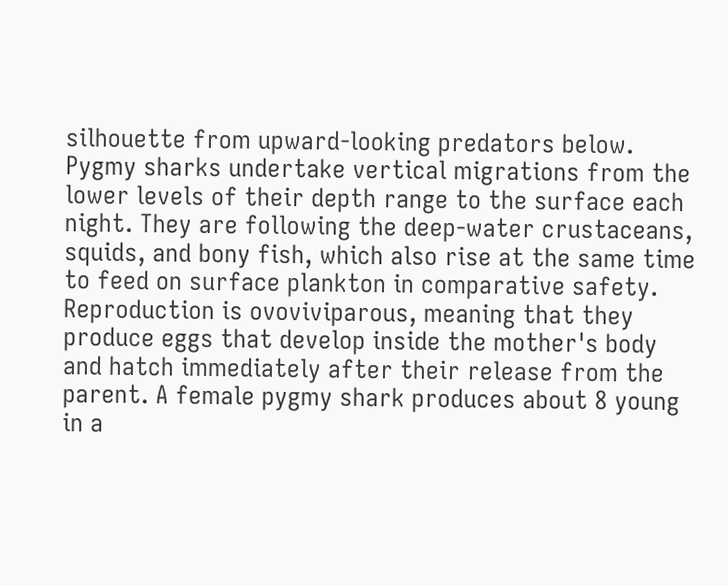silhouette from upward-looking predators below. Pygmy sharks undertake vertical migrations from the lower levels of their depth range to the surface each night. They are following the deep-water crustaceans, squids, and bony fish, which also rise at the same time to feed on surface plankton in comparative safety. Reproduction is ovoviviparous, meaning that they produce eggs that develop inside the mother's body and hatch immediately after their release from the parent. A female pygmy shark produces about 8 young in a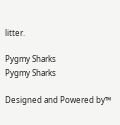litter.

Pygmy Sharks
Pygmy Sharks

Designed and Powered by™